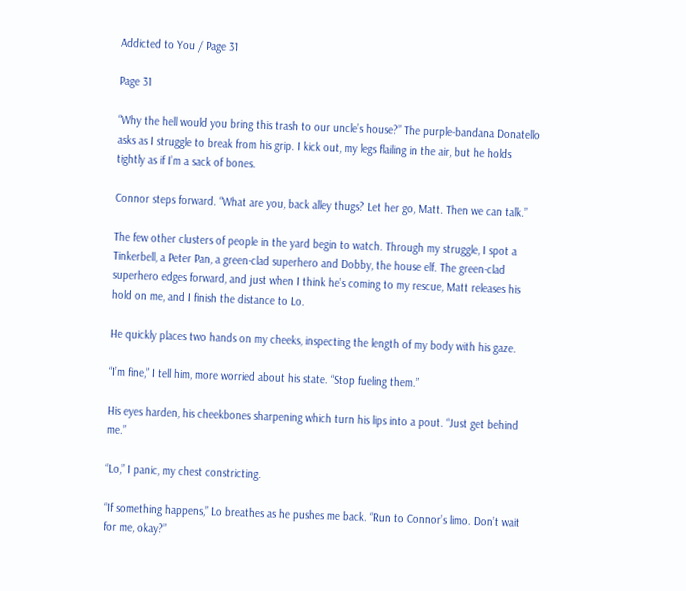Addicted to You / Page 31

Page 31

“Why the hell would you bring this trash to our uncle’s house?” The purple-bandana Donatello asks as I struggle to break from his grip. I kick out, my legs flailing in the air, but he holds tightly as if I’m a sack of bones.

Connor steps forward. “What are you, back alley thugs? Let her go, Matt. Then we can talk.”

The few other clusters of people in the yard begin to watch. Through my struggle, I spot a Tinkerbell, a Peter Pan, a green-clad superhero and Dobby, the house elf. The green-clad superhero edges forward, and just when I think he’s coming to my rescue, Matt releases his hold on me, and I finish the distance to Lo.

He quickly places two hands on my cheeks, inspecting the length of my body with his gaze.

“I’m fine,” I tell him, more worried about his state. “Stop fueling them.”

His eyes harden, his cheekbones sharpening which turn his lips into a pout. “Just get behind me.”

“Lo,” I panic, my chest constricting.

“If something happens,” Lo breathes as he pushes me back. “Run to Connor’s limo. Don’t wait for me, okay?”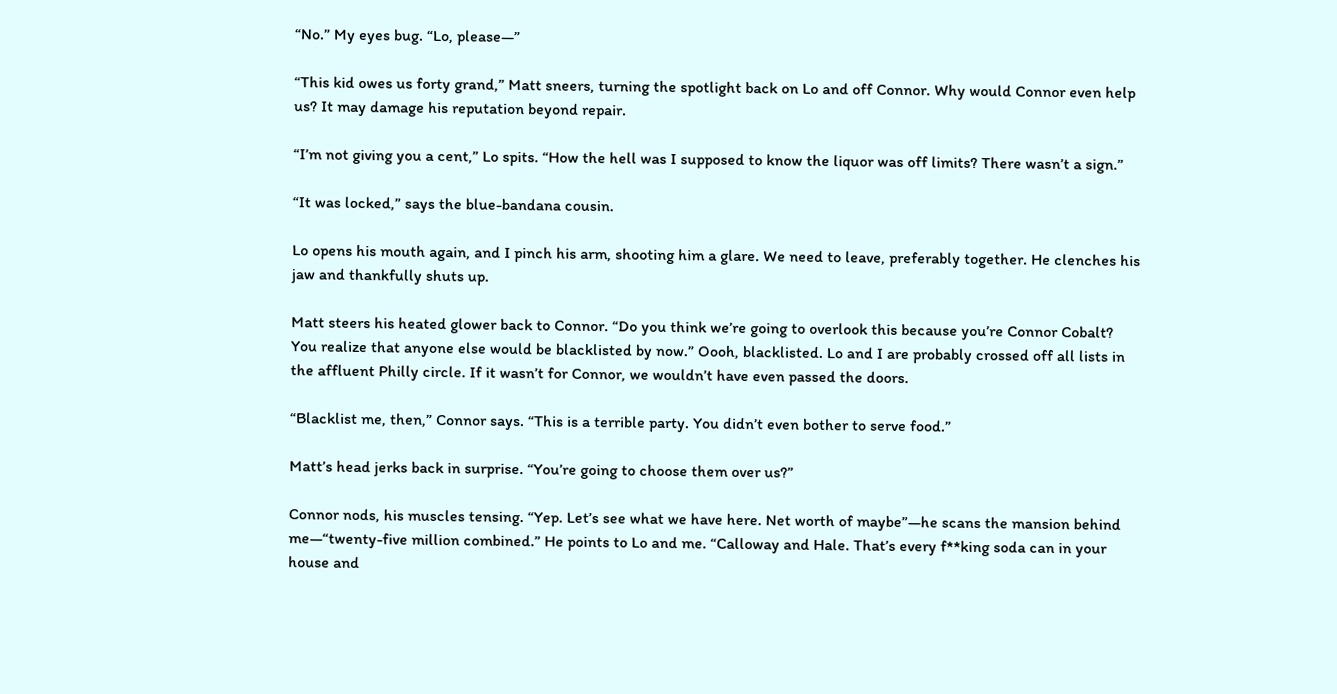“No.” My eyes bug. “Lo, please—”

“This kid owes us forty grand,” Matt sneers, turning the spotlight back on Lo and off Connor. Why would Connor even help us? It may damage his reputation beyond repair.

“I’m not giving you a cent,” Lo spits. “How the hell was I supposed to know the liquor was off limits? There wasn’t a sign.”

“It was locked,” says the blue-bandana cousin.

Lo opens his mouth again, and I pinch his arm, shooting him a glare. We need to leave, preferably together. He clenches his jaw and thankfully shuts up.

Matt steers his heated glower back to Connor. “Do you think we’re going to overlook this because you’re Connor Cobalt? You realize that anyone else would be blacklisted by now.” Oooh, blacklisted. Lo and I are probably crossed off all lists in the affluent Philly circle. If it wasn’t for Connor, we wouldn’t have even passed the doors.

“Blacklist me, then,” Connor says. “This is a terrible party. You didn’t even bother to serve food.”

Matt’s head jerks back in surprise. “You’re going to choose them over us?”

Connor nods, his muscles tensing. “Yep. Let’s see what we have here. Net worth of maybe”—he scans the mansion behind me—“twenty-five million combined.” He points to Lo and me. “Calloway and Hale. That’s every f**king soda can in your house and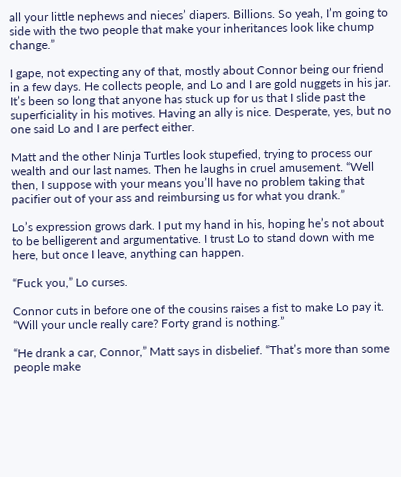all your little nephews and nieces’ diapers. Billions. So yeah, I’m going to side with the two people that make your inheritances look like chump change.”

I gape, not expecting any of that, mostly about Connor being our friend in a few days. He collects people, and Lo and I are gold nuggets in his jar. It’s been so long that anyone has stuck up for us that I slide past the superficiality in his motives. Having an ally is nice. Desperate, yes, but no one said Lo and I are perfect either.

Matt and the other Ninja Turtles look stupefied, trying to process our wealth and our last names. Then he laughs in cruel amusement. “Well then, I suppose with your means you’ll have no problem taking that pacifier out of your ass and reimbursing us for what you drank.”

Lo’s expression grows dark. I put my hand in his, hoping he’s not about to be belligerent and argumentative. I trust Lo to stand down with me here, but once I leave, anything can happen.

“Fuck you,” Lo curses.

Connor cuts in before one of the cousins raises a fist to make Lo pay it. “Will your uncle really care? Forty grand is nothing.”

“He drank a car, Connor,” Matt says in disbelief. “That’s more than some people make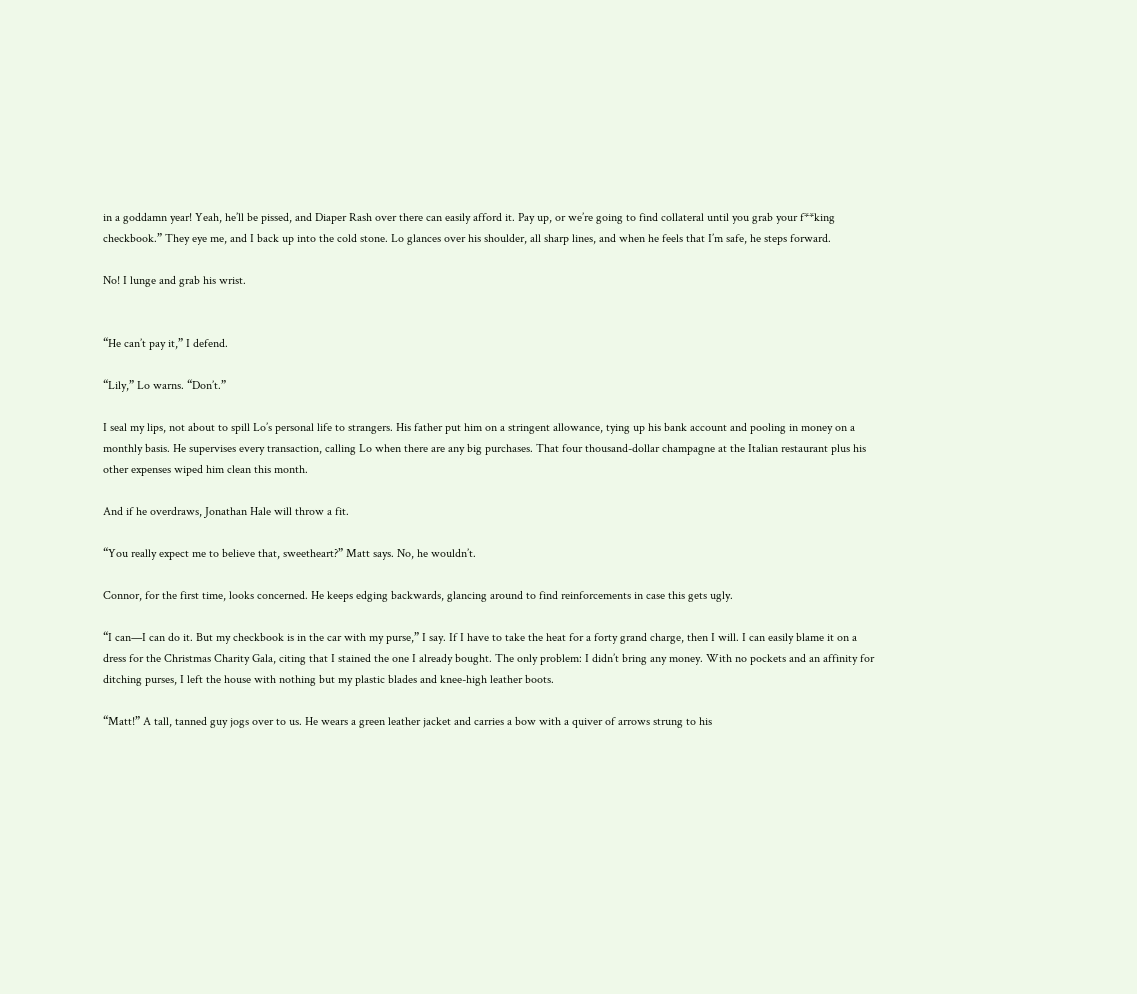in a goddamn year! Yeah, he’ll be pissed, and Diaper Rash over there can easily afford it. Pay up, or we’re going to find collateral until you grab your f**king checkbook.” They eye me, and I back up into the cold stone. Lo glances over his shoulder, all sharp lines, and when he feels that I’m safe, he steps forward.

No! I lunge and grab his wrist.


“He can’t pay it,” I defend.

“Lily,” Lo warns. “Don’t.”

I seal my lips, not about to spill Lo’s personal life to strangers. His father put him on a stringent allowance, tying up his bank account and pooling in money on a monthly basis. He supervises every transaction, calling Lo when there are any big purchases. That four thousand-dollar champagne at the Italian restaurant plus his other expenses wiped him clean this month.

And if he overdraws, Jonathan Hale will throw a fit.

“You really expect me to believe that, sweetheart?” Matt says. No, he wouldn’t.

Connor, for the first time, looks concerned. He keeps edging backwards, glancing around to find reinforcements in case this gets ugly.

“I can—I can do it. But my checkbook is in the car with my purse,” I say. If I have to take the heat for a forty grand charge, then I will. I can easily blame it on a dress for the Christmas Charity Gala, citing that I stained the one I already bought. The only problem: I didn’t bring any money. With no pockets and an affinity for ditching purses, I left the house with nothing but my plastic blades and knee-high leather boots.

“Matt!” A tall, tanned guy jogs over to us. He wears a green leather jacket and carries a bow with a quiver of arrows strung to his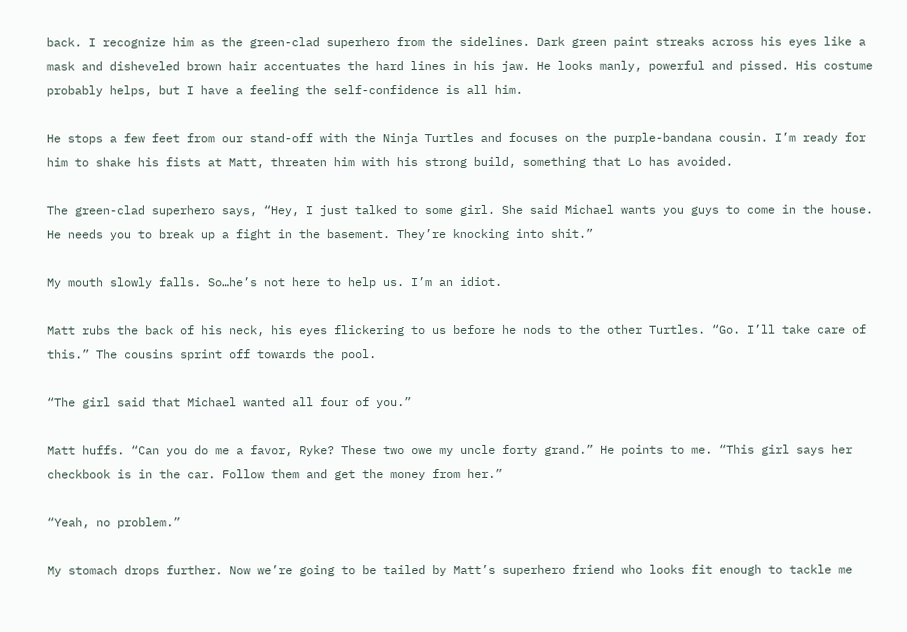back. I recognize him as the green-clad superhero from the sidelines. Dark green paint streaks across his eyes like a mask and disheveled brown hair accentuates the hard lines in his jaw. He looks manly, powerful and pissed. His costume probably helps, but I have a feeling the self-confidence is all him.

He stops a few feet from our stand-off with the Ninja Turtles and focuses on the purple-bandana cousin. I’m ready for him to shake his fists at Matt, threaten him with his strong build, something that Lo has avoided.

The green-clad superhero says, “Hey, I just talked to some girl. She said Michael wants you guys to come in the house. He needs you to break up a fight in the basement. They’re knocking into shit.”

My mouth slowly falls. So…he’s not here to help us. I’m an idiot.

Matt rubs the back of his neck, his eyes flickering to us before he nods to the other Turtles. “Go. I’ll take care of this.” The cousins sprint off towards the pool.

“The girl said that Michael wanted all four of you.”

Matt huffs. “Can you do me a favor, Ryke? These two owe my uncle forty grand.” He points to me. “This girl says her checkbook is in the car. Follow them and get the money from her.”

“Yeah, no problem.”

My stomach drops further. Now we’re going to be tailed by Matt’s superhero friend who looks fit enough to tackle me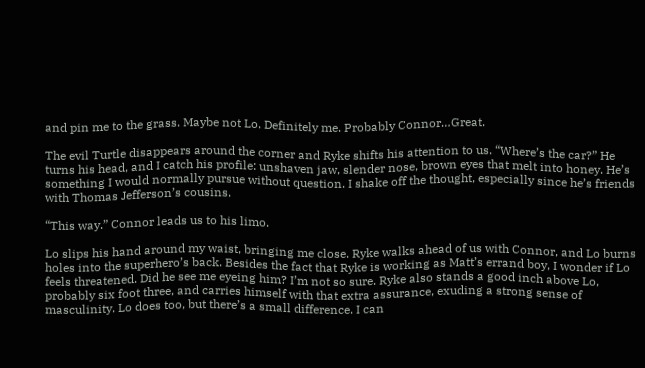and pin me to the grass. Maybe not Lo. Definitely me. Probably Connor…Great.

The evil Turtle disappears around the corner and Ryke shifts his attention to us. “Where’s the car?” He turns his head, and I catch his profile: unshaven jaw, slender nose, brown eyes that melt into honey. He’s something I would normally pursue without question. I shake off the thought, especially since he’s friends with Thomas Jefferson’s cousins.

“This way.” Connor leads us to his limo.

Lo slips his hand around my waist, bringing me close. Ryke walks ahead of us with Connor, and Lo burns holes into the superhero’s back. Besides the fact that Ryke is working as Matt’s errand boy, I wonder if Lo feels threatened. Did he see me eyeing him? I’m not so sure. Ryke also stands a good inch above Lo, probably six foot three, and carries himself with that extra assurance, exuding a strong sense of masculinity. Lo does too, but there’s a small difference. I can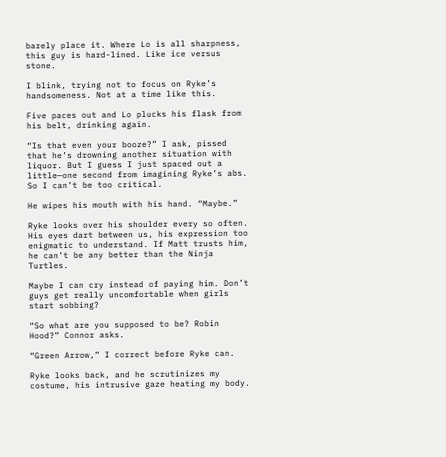barely place it. Where Lo is all sharpness, this guy is hard-lined. Like ice versus stone.

I blink, trying not to focus on Ryke’s handsomeness. Not at a time like this.

Five paces out and Lo plucks his flask from his belt, drinking again.

“Is that even your booze?” I ask, pissed that he’s drowning another situation with liquor. But I guess I just spaced out a little—one second from imagining Ryke’s abs. So I can’t be too critical.

He wipes his mouth with his hand. “Maybe.”

Ryke looks over his shoulder every so often. His eyes dart between us, his expression too enigmatic to understand. If Matt trusts him, he can’t be any better than the Ninja Turtles.

Maybe I can cry instead of paying him. Don’t guys get really uncomfortable when girls start sobbing?

“So what are you supposed to be? Robin Hood?” Connor asks.

“Green Arrow,” I correct before Ryke can.

Ryke looks back, and he scrutinizes my costume, his intrusive gaze heating my body.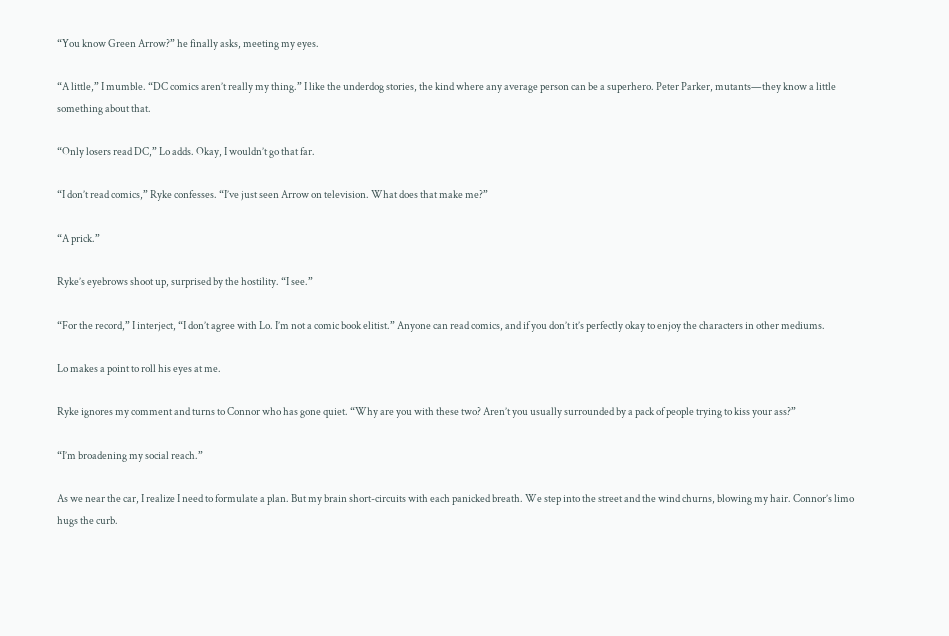“You know Green Arrow?” he finally asks, meeting my eyes.

“A little,” I mumble. “DC comics aren’t really my thing.” I like the underdog stories, the kind where any average person can be a superhero. Peter Parker, mutants—they know a little something about that.

“Only losers read DC,” Lo adds. Okay, I wouldn’t go that far.

“I don’t read comics,” Ryke confesses. “I’ve just seen Arrow on television. What does that make me?”

“A prick.”

Ryke’s eyebrows shoot up, surprised by the hostility. “I see.”

“For the record,” I interject, “I don’t agree with Lo. I’m not a comic book elitist.” Anyone can read comics, and if you don’t it’s perfectly okay to enjoy the characters in other mediums.

Lo makes a point to roll his eyes at me.

Ryke ignores my comment and turns to Connor who has gone quiet. “Why are you with these two? Aren’t you usually surrounded by a pack of people trying to kiss your ass?”

“I’m broadening my social reach.”

As we near the car, I realize I need to formulate a plan. But my brain short-circuits with each panicked breath. We step into the street and the wind churns, blowing my hair. Connor’s limo hugs the curb.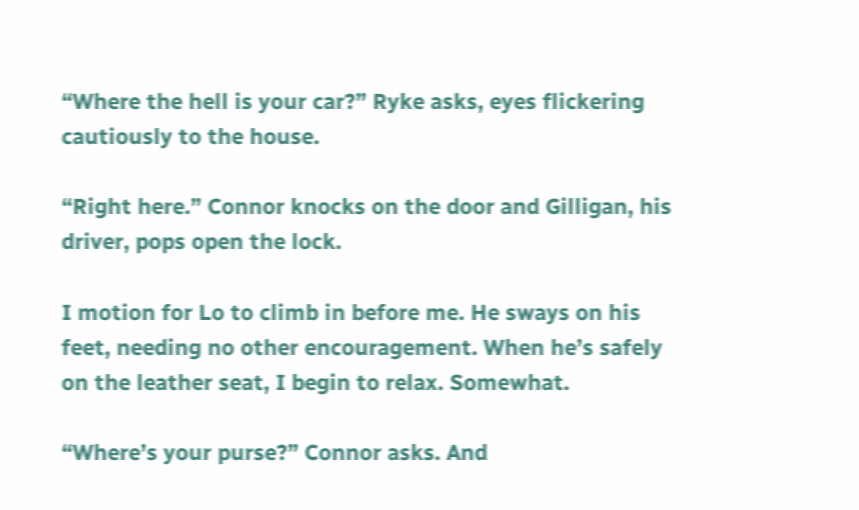“Where the hell is your car?” Ryke asks, eyes flickering cautiously to the house.

“Right here.” Connor knocks on the door and Gilligan, his driver, pops open the lock.

I motion for Lo to climb in before me. He sways on his feet, needing no other encouragement. When he’s safely on the leather seat, I begin to relax. Somewhat.

“Where’s your purse?” Connor asks. And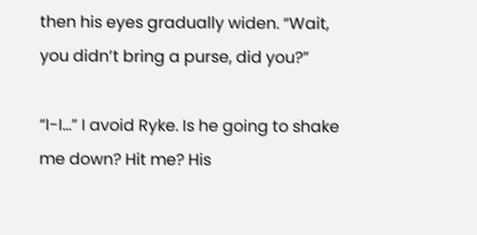then his eyes gradually widen. “Wait, you didn’t bring a purse, did you?”

“I-I…” I avoid Ryke. Is he going to shake me down? Hit me? His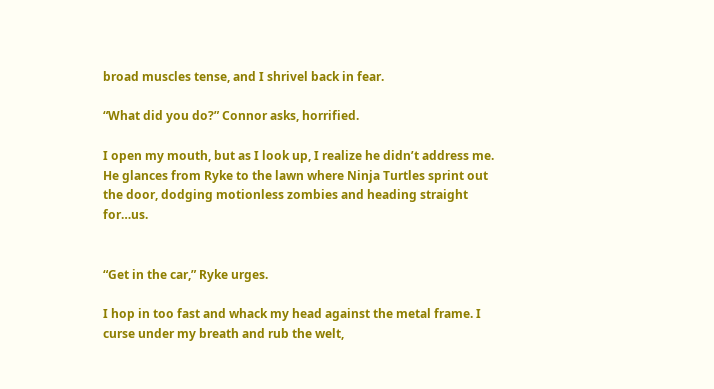broad muscles tense, and I shrivel back in fear.

“What did you do?” Connor asks, horrified.

I open my mouth, but as I look up, I realize he didn’t address me. He glances from Ryke to the lawn where Ninja Turtles sprint out the door, dodging motionless zombies and heading straight for…us.


“Get in the car,” Ryke urges.

I hop in too fast and whack my head against the metal frame. I curse under my breath and rub the welt,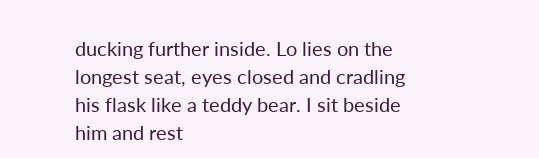ducking further inside. Lo lies on the longest seat, eyes closed and cradling his flask like a teddy bear. I sit beside him and rest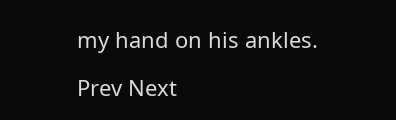my hand on his ankles.

Prev Next